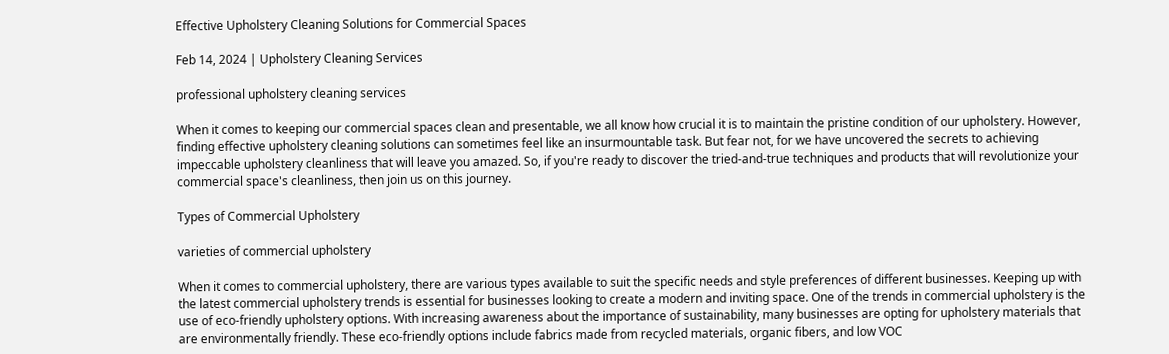Effective Upholstery Cleaning Solutions for Commercial Spaces

Feb 14, 2024 | Upholstery Cleaning Services

professional upholstery cleaning services

When it comes to keeping our commercial spaces clean and presentable, we all know how crucial it is to maintain the pristine condition of our upholstery. However, finding effective upholstery cleaning solutions can sometimes feel like an insurmountable task. But fear not, for we have uncovered the secrets to achieving impeccable upholstery cleanliness that will leave you amazed. So, if you're ready to discover the tried-and-true techniques and products that will revolutionize your commercial space's cleanliness, then join us on this journey.

Types of Commercial Upholstery

varieties of commercial upholstery

When it comes to commercial upholstery, there are various types available to suit the specific needs and style preferences of different businesses. Keeping up with the latest commercial upholstery trends is essential for businesses looking to create a modern and inviting space. One of the trends in commercial upholstery is the use of eco-friendly upholstery options. With increasing awareness about the importance of sustainability, many businesses are opting for upholstery materials that are environmentally friendly. These eco-friendly options include fabrics made from recycled materials, organic fibers, and low VOC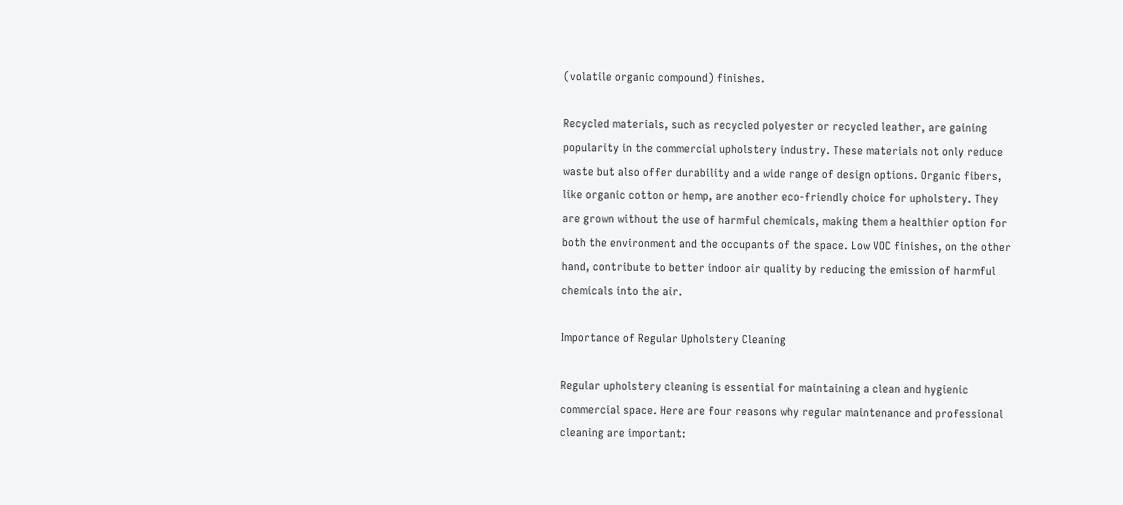(volatile organic compound) finishes.

Recycled materials, such as recycled polyester or recycled leather, are gaining popularity in the commercial upholstery industry. These materials not only reduce waste but also offer durability and a wide range of design options. Organic fibers, like organic cotton or hemp, are another eco-friendly choice for upholstery. They are grown without the use of harmful chemicals, making them a healthier option for both the environment and the occupants of the space. Low VOC finishes, on the other hand, contribute to better indoor air quality by reducing the emission of harmful chemicals into the air.

Importance of Regular Upholstery Cleaning

Regular upholstery cleaning is essential for maintaining a clean and hygienic commercial space. Here are four reasons why regular maintenance and professional cleaning are important: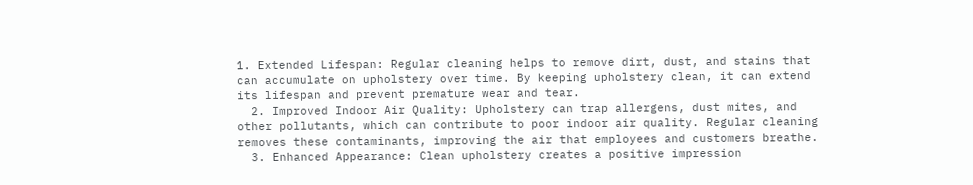1. Extended Lifespan: Regular cleaning helps to remove dirt, dust, and stains that can accumulate on upholstery over time. By keeping upholstery clean, it can extend its lifespan and prevent premature wear and tear.
  2. Improved Indoor Air Quality: Upholstery can trap allergens, dust mites, and other pollutants, which can contribute to poor indoor air quality. Regular cleaning removes these contaminants, improving the air that employees and customers breathe.
  3. Enhanced Appearance: Clean upholstery creates a positive impression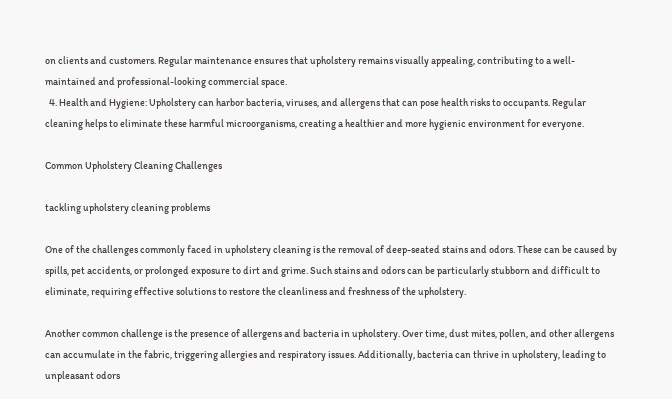on clients and customers. Regular maintenance ensures that upholstery remains visually appealing, contributing to a well-maintained and professional-looking commercial space.
  4. Health and Hygiene: Upholstery can harbor bacteria, viruses, and allergens that can pose health risks to occupants. Regular cleaning helps to eliminate these harmful microorganisms, creating a healthier and more hygienic environment for everyone.

Common Upholstery Cleaning Challenges

tackling upholstery cleaning problems

One of the challenges commonly faced in upholstery cleaning is the removal of deep-seated stains and odors. These can be caused by spills, pet accidents, or prolonged exposure to dirt and grime. Such stains and odors can be particularly stubborn and difficult to eliminate, requiring effective solutions to restore the cleanliness and freshness of the upholstery.

Another common challenge is the presence of allergens and bacteria in upholstery. Over time, dust mites, pollen, and other allergens can accumulate in the fabric, triggering allergies and respiratory issues. Additionally, bacteria can thrive in upholstery, leading to unpleasant odors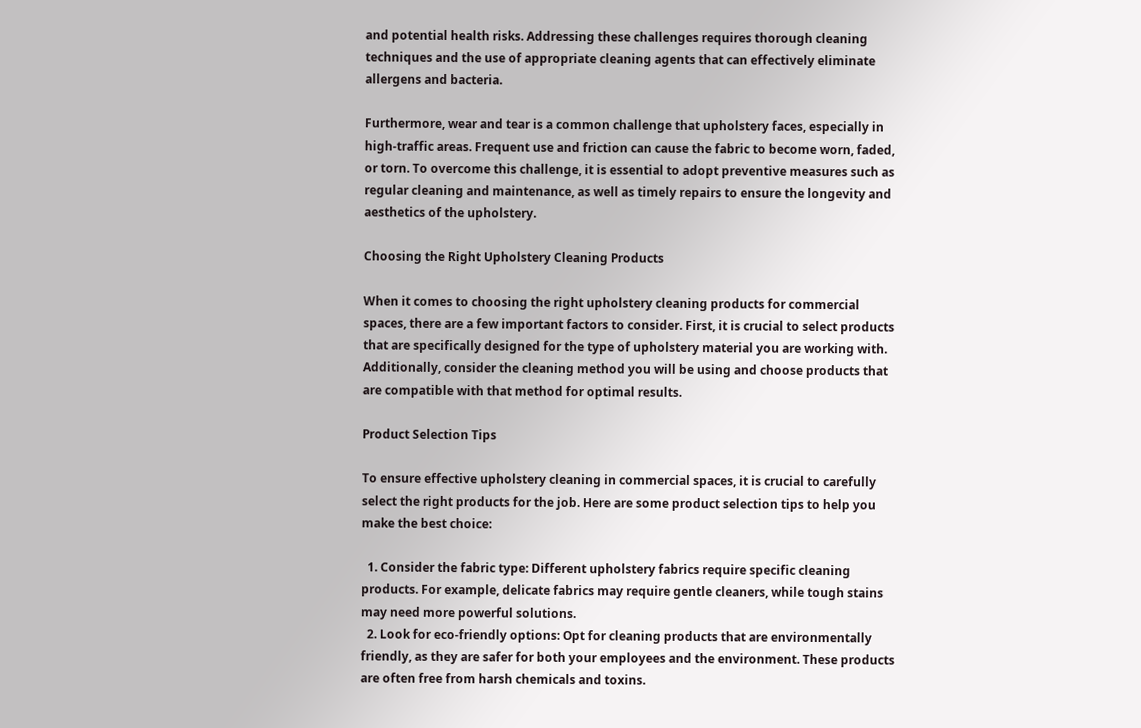and potential health risks. Addressing these challenges requires thorough cleaning techniques and the use of appropriate cleaning agents that can effectively eliminate allergens and bacteria.

Furthermore, wear and tear is a common challenge that upholstery faces, especially in high-traffic areas. Frequent use and friction can cause the fabric to become worn, faded, or torn. To overcome this challenge, it is essential to adopt preventive measures such as regular cleaning and maintenance, as well as timely repairs to ensure the longevity and aesthetics of the upholstery.

Choosing the Right Upholstery Cleaning Products

When it comes to choosing the right upholstery cleaning products for commercial spaces, there are a few important factors to consider. First, it is crucial to select products that are specifically designed for the type of upholstery material you are working with. Additionally, consider the cleaning method you will be using and choose products that are compatible with that method for optimal results.

Product Selection Tips

To ensure effective upholstery cleaning in commercial spaces, it is crucial to carefully select the right products for the job. Here are some product selection tips to help you make the best choice:

  1. Consider the fabric type: Different upholstery fabrics require specific cleaning products. For example, delicate fabrics may require gentle cleaners, while tough stains may need more powerful solutions.
  2. Look for eco-friendly options: Opt for cleaning products that are environmentally friendly, as they are safer for both your employees and the environment. These products are often free from harsh chemicals and toxins.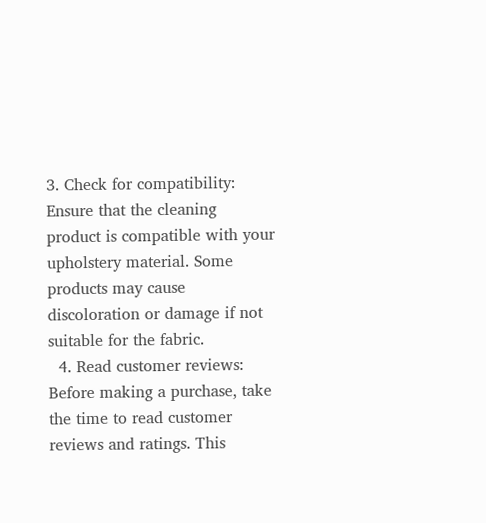3. Check for compatibility: Ensure that the cleaning product is compatible with your upholstery material. Some products may cause discoloration or damage if not suitable for the fabric.
  4. Read customer reviews: Before making a purchase, take the time to read customer reviews and ratings. This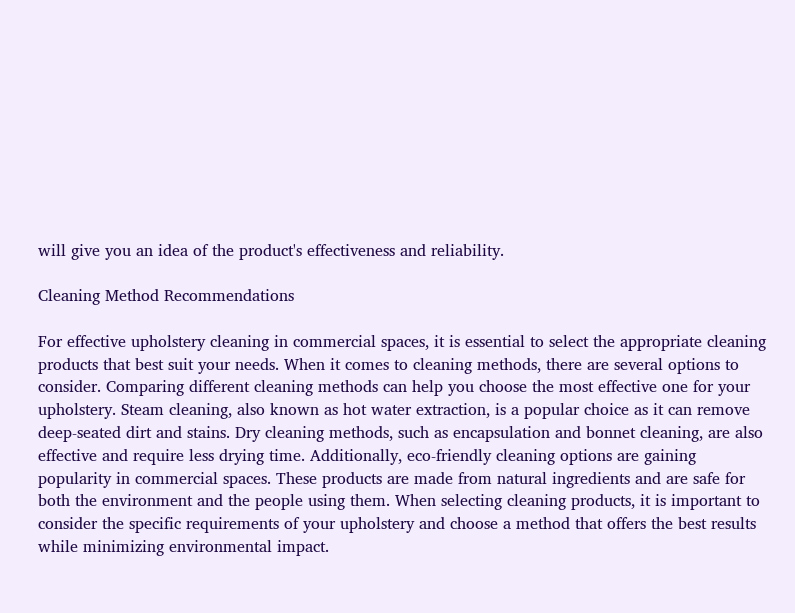will give you an idea of the product's effectiveness and reliability.

Cleaning Method Recommendations

For effective upholstery cleaning in commercial spaces, it is essential to select the appropriate cleaning products that best suit your needs. When it comes to cleaning methods, there are several options to consider. Comparing different cleaning methods can help you choose the most effective one for your upholstery. Steam cleaning, also known as hot water extraction, is a popular choice as it can remove deep-seated dirt and stains. Dry cleaning methods, such as encapsulation and bonnet cleaning, are also effective and require less drying time. Additionally, eco-friendly cleaning options are gaining popularity in commercial spaces. These products are made from natural ingredients and are safe for both the environment and the people using them. When selecting cleaning products, it is important to consider the specific requirements of your upholstery and choose a method that offers the best results while minimizing environmental impact.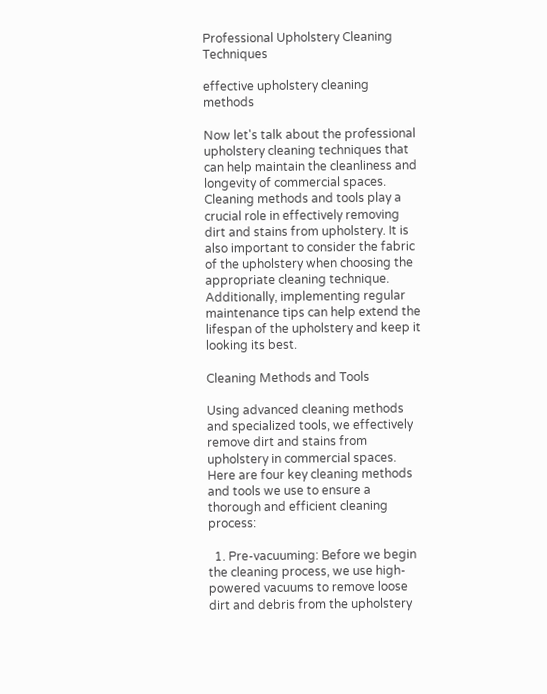Professional Upholstery Cleaning Techniques

effective upholstery cleaning methods

Now let's talk about the professional upholstery cleaning techniques that can help maintain the cleanliness and longevity of commercial spaces. Cleaning methods and tools play a crucial role in effectively removing dirt and stains from upholstery. It is also important to consider the fabric of the upholstery when choosing the appropriate cleaning technique. Additionally, implementing regular maintenance tips can help extend the lifespan of the upholstery and keep it looking its best.

Cleaning Methods and Tools

Using advanced cleaning methods and specialized tools, we effectively remove dirt and stains from upholstery in commercial spaces. Here are four key cleaning methods and tools we use to ensure a thorough and efficient cleaning process:

  1. Pre-vacuuming: Before we begin the cleaning process, we use high-powered vacuums to remove loose dirt and debris from the upholstery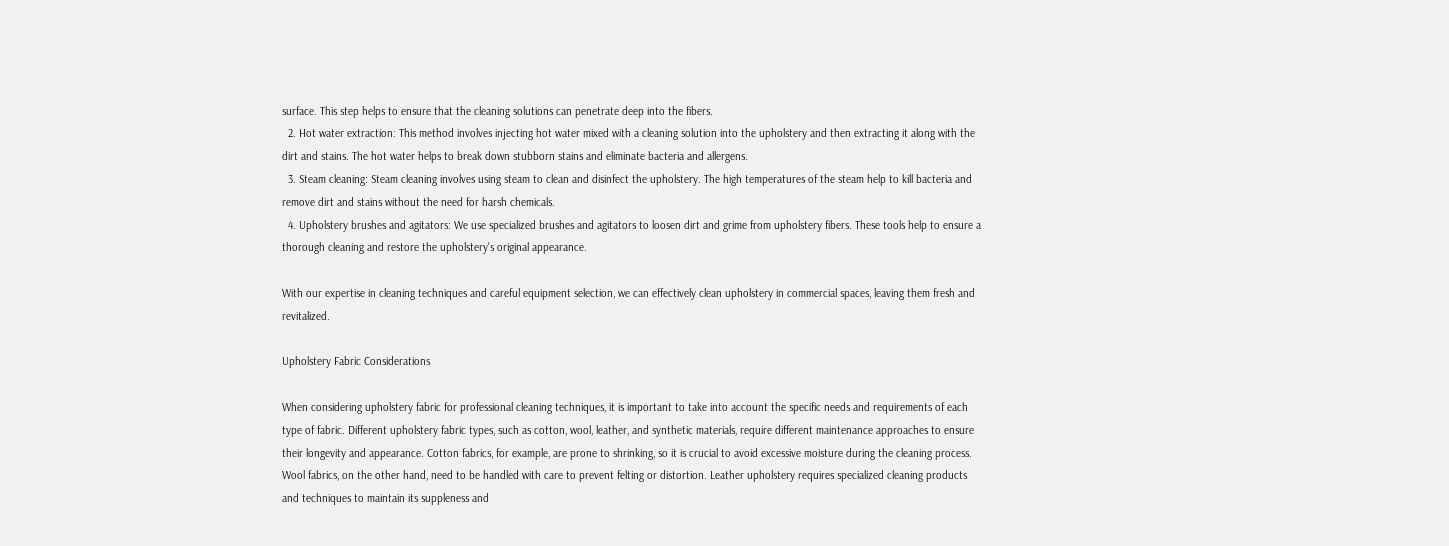surface. This step helps to ensure that the cleaning solutions can penetrate deep into the fibers.
  2. Hot water extraction: This method involves injecting hot water mixed with a cleaning solution into the upholstery and then extracting it along with the dirt and stains. The hot water helps to break down stubborn stains and eliminate bacteria and allergens.
  3. Steam cleaning: Steam cleaning involves using steam to clean and disinfect the upholstery. The high temperatures of the steam help to kill bacteria and remove dirt and stains without the need for harsh chemicals.
  4. Upholstery brushes and agitators: We use specialized brushes and agitators to loosen dirt and grime from upholstery fibers. These tools help to ensure a thorough cleaning and restore the upholstery's original appearance.

With our expertise in cleaning techniques and careful equipment selection, we can effectively clean upholstery in commercial spaces, leaving them fresh and revitalized.

Upholstery Fabric Considerations

When considering upholstery fabric for professional cleaning techniques, it is important to take into account the specific needs and requirements of each type of fabric. Different upholstery fabric types, such as cotton, wool, leather, and synthetic materials, require different maintenance approaches to ensure their longevity and appearance. Cotton fabrics, for example, are prone to shrinking, so it is crucial to avoid excessive moisture during the cleaning process. Wool fabrics, on the other hand, need to be handled with care to prevent felting or distortion. Leather upholstery requires specialized cleaning products and techniques to maintain its suppleness and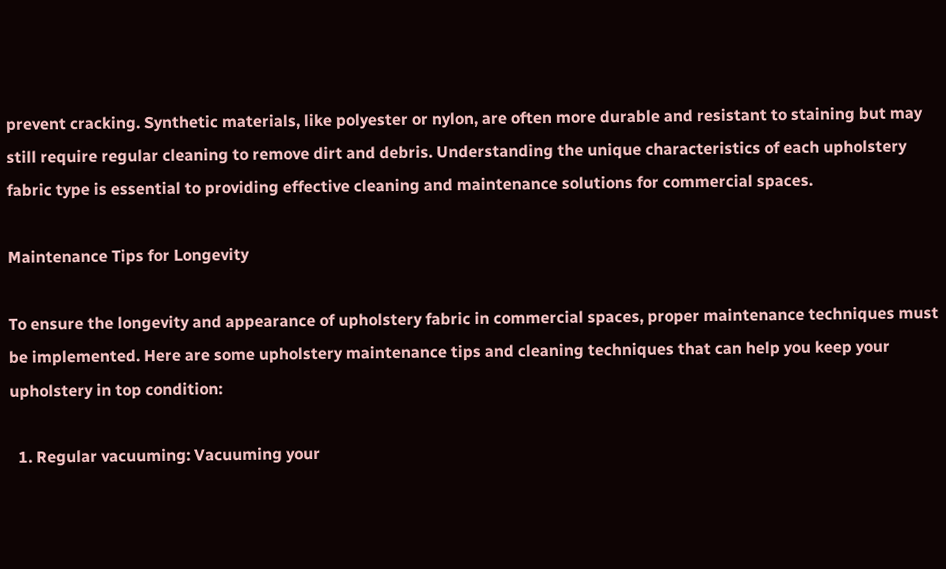prevent cracking. Synthetic materials, like polyester or nylon, are often more durable and resistant to staining but may still require regular cleaning to remove dirt and debris. Understanding the unique characteristics of each upholstery fabric type is essential to providing effective cleaning and maintenance solutions for commercial spaces.

Maintenance Tips for Longevity

To ensure the longevity and appearance of upholstery fabric in commercial spaces, proper maintenance techniques must be implemented. Here are some upholstery maintenance tips and cleaning techniques that can help you keep your upholstery in top condition:

  1. Regular vacuuming: Vacuuming your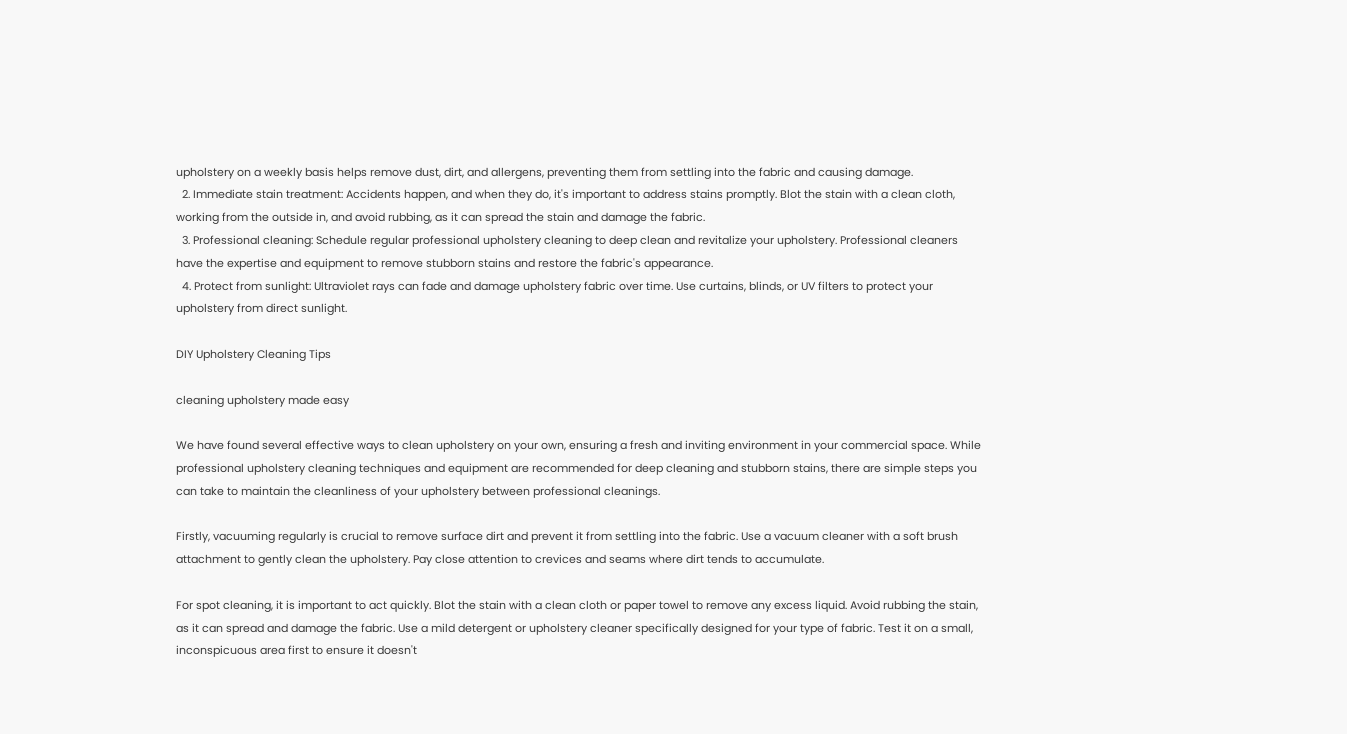upholstery on a weekly basis helps remove dust, dirt, and allergens, preventing them from settling into the fabric and causing damage.
  2. Immediate stain treatment: Accidents happen, and when they do, it's important to address stains promptly. Blot the stain with a clean cloth, working from the outside in, and avoid rubbing, as it can spread the stain and damage the fabric.
  3. Professional cleaning: Schedule regular professional upholstery cleaning to deep clean and revitalize your upholstery. Professional cleaners have the expertise and equipment to remove stubborn stains and restore the fabric's appearance.
  4. Protect from sunlight: Ultraviolet rays can fade and damage upholstery fabric over time. Use curtains, blinds, or UV filters to protect your upholstery from direct sunlight.

DIY Upholstery Cleaning Tips

cleaning upholstery made easy

We have found several effective ways to clean upholstery on your own, ensuring a fresh and inviting environment in your commercial space. While professional upholstery cleaning techniques and equipment are recommended for deep cleaning and stubborn stains, there are simple steps you can take to maintain the cleanliness of your upholstery between professional cleanings.

Firstly, vacuuming regularly is crucial to remove surface dirt and prevent it from settling into the fabric. Use a vacuum cleaner with a soft brush attachment to gently clean the upholstery. Pay close attention to crevices and seams where dirt tends to accumulate.

For spot cleaning, it is important to act quickly. Blot the stain with a clean cloth or paper towel to remove any excess liquid. Avoid rubbing the stain, as it can spread and damage the fabric. Use a mild detergent or upholstery cleaner specifically designed for your type of fabric. Test it on a small, inconspicuous area first to ensure it doesn't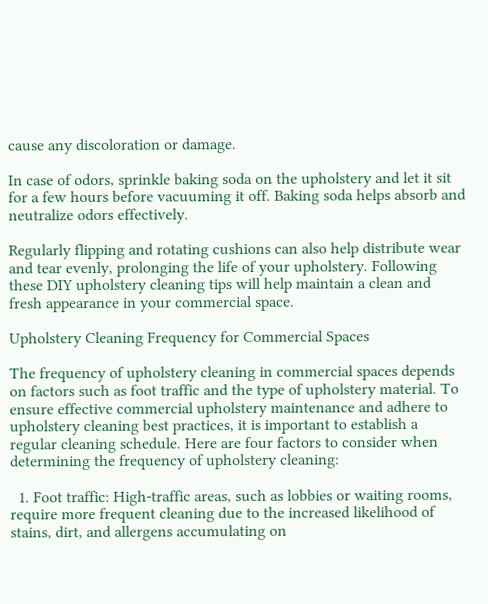cause any discoloration or damage.

In case of odors, sprinkle baking soda on the upholstery and let it sit for a few hours before vacuuming it off. Baking soda helps absorb and neutralize odors effectively.

Regularly flipping and rotating cushions can also help distribute wear and tear evenly, prolonging the life of your upholstery. Following these DIY upholstery cleaning tips will help maintain a clean and fresh appearance in your commercial space.

Upholstery Cleaning Frequency for Commercial Spaces

The frequency of upholstery cleaning in commercial spaces depends on factors such as foot traffic and the type of upholstery material. To ensure effective commercial upholstery maintenance and adhere to upholstery cleaning best practices, it is important to establish a regular cleaning schedule. Here are four factors to consider when determining the frequency of upholstery cleaning:

  1. Foot traffic: High-traffic areas, such as lobbies or waiting rooms, require more frequent cleaning due to the increased likelihood of stains, dirt, and allergens accumulating on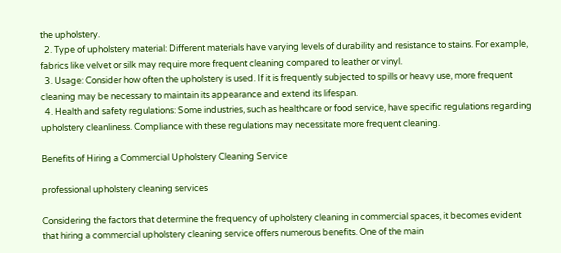the upholstery.
  2. Type of upholstery material: Different materials have varying levels of durability and resistance to stains. For example, fabrics like velvet or silk may require more frequent cleaning compared to leather or vinyl.
  3. Usage: Consider how often the upholstery is used. If it is frequently subjected to spills or heavy use, more frequent cleaning may be necessary to maintain its appearance and extend its lifespan.
  4. Health and safety regulations: Some industries, such as healthcare or food service, have specific regulations regarding upholstery cleanliness. Compliance with these regulations may necessitate more frequent cleaning.

Benefits of Hiring a Commercial Upholstery Cleaning Service

professional upholstery cleaning services

Considering the factors that determine the frequency of upholstery cleaning in commercial spaces, it becomes evident that hiring a commercial upholstery cleaning service offers numerous benefits. One of the main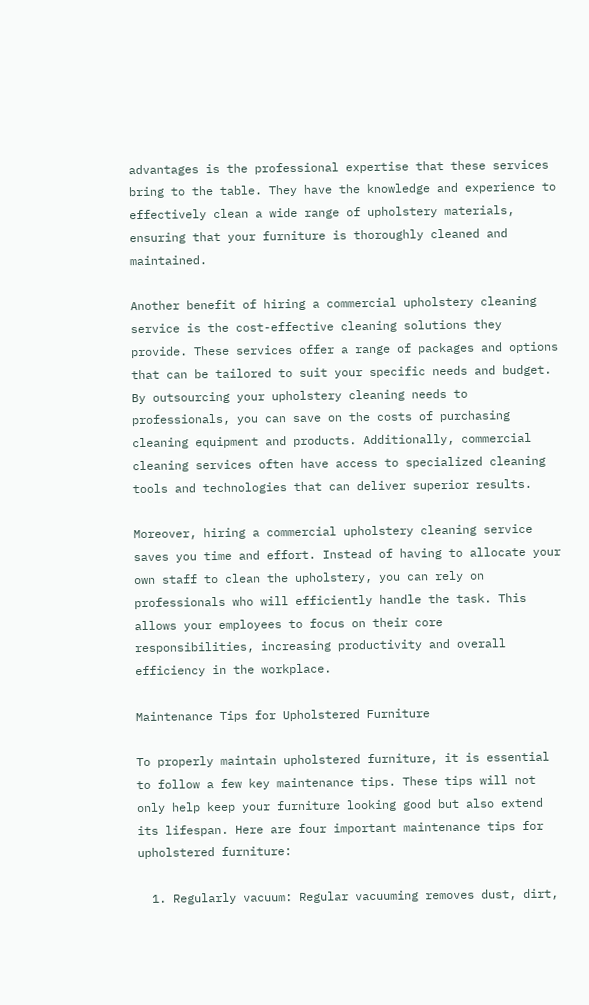advantages is the professional expertise that these services bring to the table. They have the knowledge and experience to effectively clean a wide range of upholstery materials, ensuring that your furniture is thoroughly cleaned and maintained.

Another benefit of hiring a commercial upholstery cleaning service is the cost-effective cleaning solutions they provide. These services offer a range of packages and options that can be tailored to suit your specific needs and budget. By outsourcing your upholstery cleaning needs to professionals, you can save on the costs of purchasing cleaning equipment and products. Additionally, commercial cleaning services often have access to specialized cleaning tools and technologies that can deliver superior results.

Moreover, hiring a commercial upholstery cleaning service saves you time and effort. Instead of having to allocate your own staff to clean the upholstery, you can rely on professionals who will efficiently handle the task. This allows your employees to focus on their core responsibilities, increasing productivity and overall efficiency in the workplace.

Maintenance Tips for Upholstered Furniture

To properly maintain upholstered furniture, it is essential to follow a few key maintenance tips. These tips will not only help keep your furniture looking good but also extend its lifespan. Here are four important maintenance tips for upholstered furniture:

  1. Regularly vacuum: Regular vacuuming removes dust, dirt,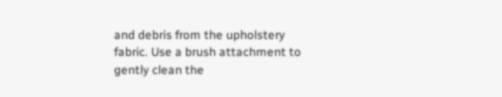and debris from the upholstery fabric. Use a brush attachment to gently clean the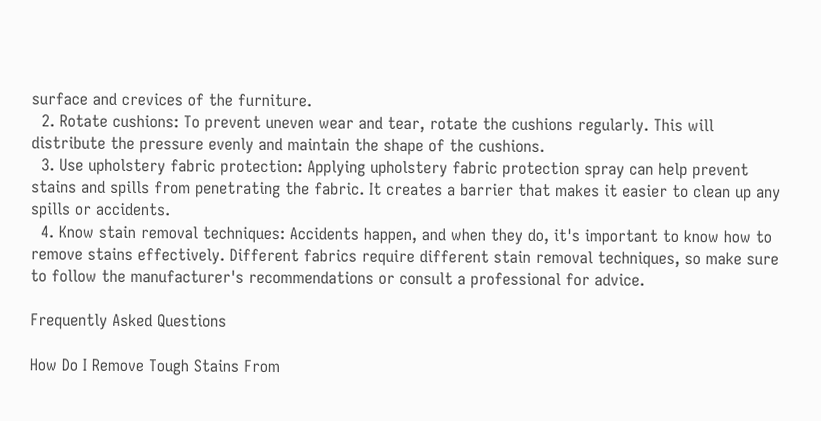surface and crevices of the furniture.
  2. Rotate cushions: To prevent uneven wear and tear, rotate the cushions regularly. This will distribute the pressure evenly and maintain the shape of the cushions.
  3. Use upholstery fabric protection: Applying upholstery fabric protection spray can help prevent stains and spills from penetrating the fabric. It creates a barrier that makes it easier to clean up any spills or accidents.
  4. Know stain removal techniques: Accidents happen, and when they do, it's important to know how to remove stains effectively. Different fabrics require different stain removal techniques, so make sure to follow the manufacturer's recommendations or consult a professional for advice.

Frequently Asked Questions

How Do I Remove Tough Stains From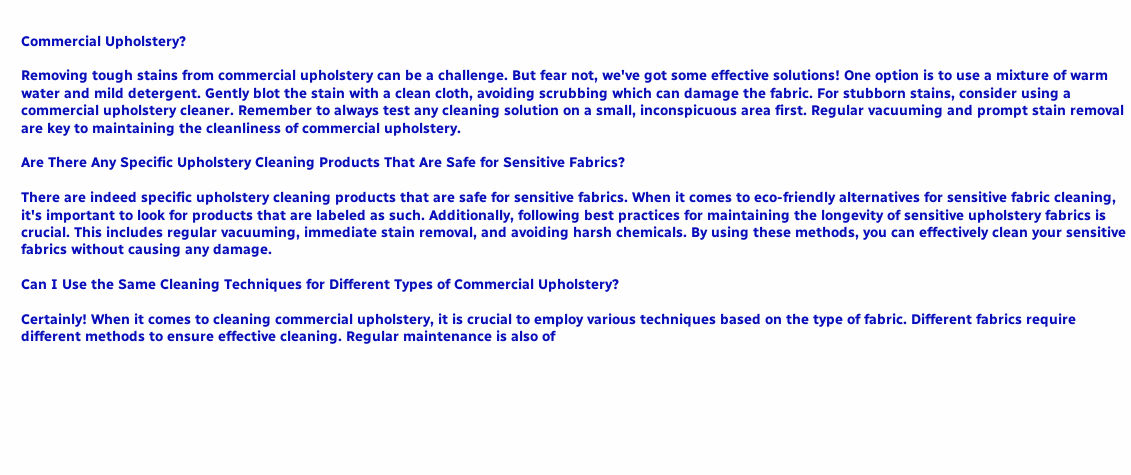Commercial Upholstery?

Removing tough stains from commercial upholstery can be a challenge. But fear not, we've got some effective solutions! One option is to use a mixture of warm water and mild detergent. Gently blot the stain with a clean cloth, avoiding scrubbing which can damage the fabric. For stubborn stains, consider using a commercial upholstery cleaner. Remember to always test any cleaning solution on a small, inconspicuous area first. Regular vacuuming and prompt stain removal are key to maintaining the cleanliness of commercial upholstery.

Are There Any Specific Upholstery Cleaning Products That Are Safe for Sensitive Fabrics?

There are indeed specific upholstery cleaning products that are safe for sensitive fabrics. When it comes to eco-friendly alternatives for sensitive fabric cleaning, it's important to look for products that are labeled as such. Additionally, following best practices for maintaining the longevity of sensitive upholstery fabrics is crucial. This includes regular vacuuming, immediate stain removal, and avoiding harsh chemicals. By using these methods, you can effectively clean your sensitive fabrics without causing any damage.

Can I Use the Same Cleaning Techniques for Different Types of Commercial Upholstery?

Certainly! When it comes to cleaning commercial upholstery, it is crucial to employ various techniques based on the type of fabric. Different fabrics require different methods to ensure effective cleaning. Regular maintenance is also of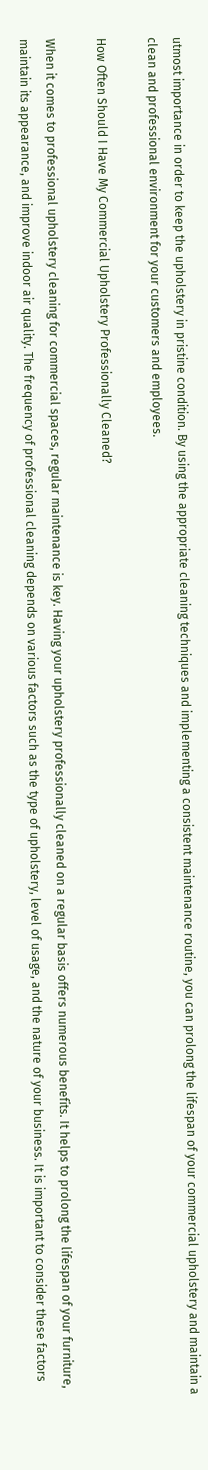utmost importance in order to keep the upholstery in pristine condition. By using the appropriate cleaning techniques and implementing a consistent maintenance routine, you can prolong the lifespan of your commercial upholstery and maintain a clean and professional environment for your customers and employees.

How Often Should I Have My Commercial Upholstery Professionally Cleaned?

When it comes to professional upholstery cleaning for commercial spaces, regular maintenance is key. Having your upholstery professionally cleaned on a regular basis offers numerous benefits. It helps to prolong the lifespan of your furniture, maintain its appearance, and improve indoor air quality. The frequency of professional cleaning depends on various factors such as the type of upholstery, level of usage, and the nature of your business. It is important to consider these factors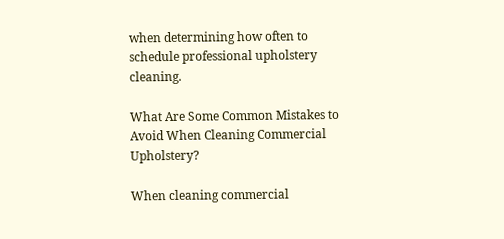when determining how often to schedule professional upholstery cleaning.

What Are Some Common Mistakes to Avoid When Cleaning Commercial Upholstery?

When cleaning commercial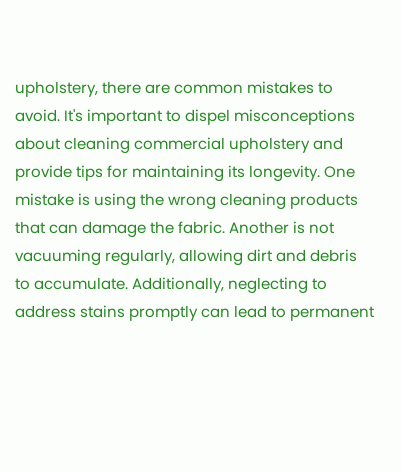upholstery, there are common mistakes to avoid. It's important to dispel misconceptions about cleaning commercial upholstery and provide tips for maintaining its longevity. One mistake is using the wrong cleaning products that can damage the fabric. Another is not vacuuming regularly, allowing dirt and debris to accumulate. Additionally, neglecting to address stains promptly can lead to permanent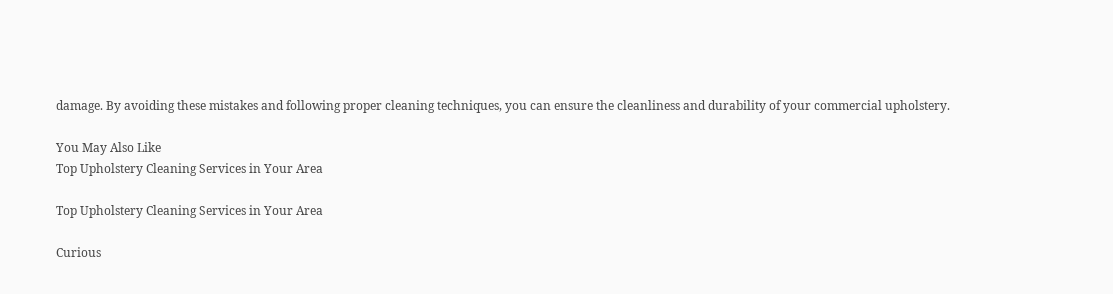damage. By avoiding these mistakes and following proper cleaning techniques, you can ensure the cleanliness and durability of your commercial upholstery.

You May Also Like
Top Upholstery Cleaning Services in Your Area

Top Upholstery Cleaning Services in Your Area

Curious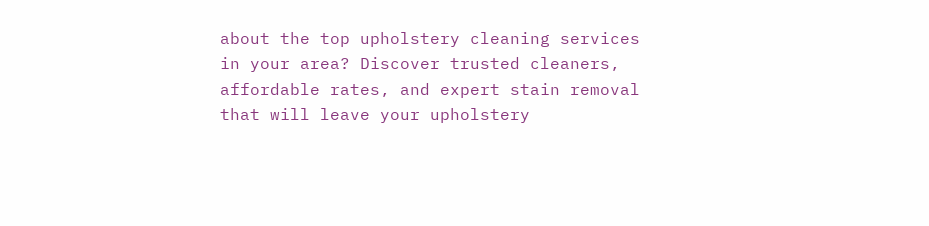about the top upholstery cleaning services in your area? Discover trusted cleaners, affordable rates, and expert stain removal that will leave your upholstery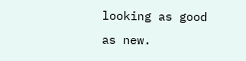looking as good as new.